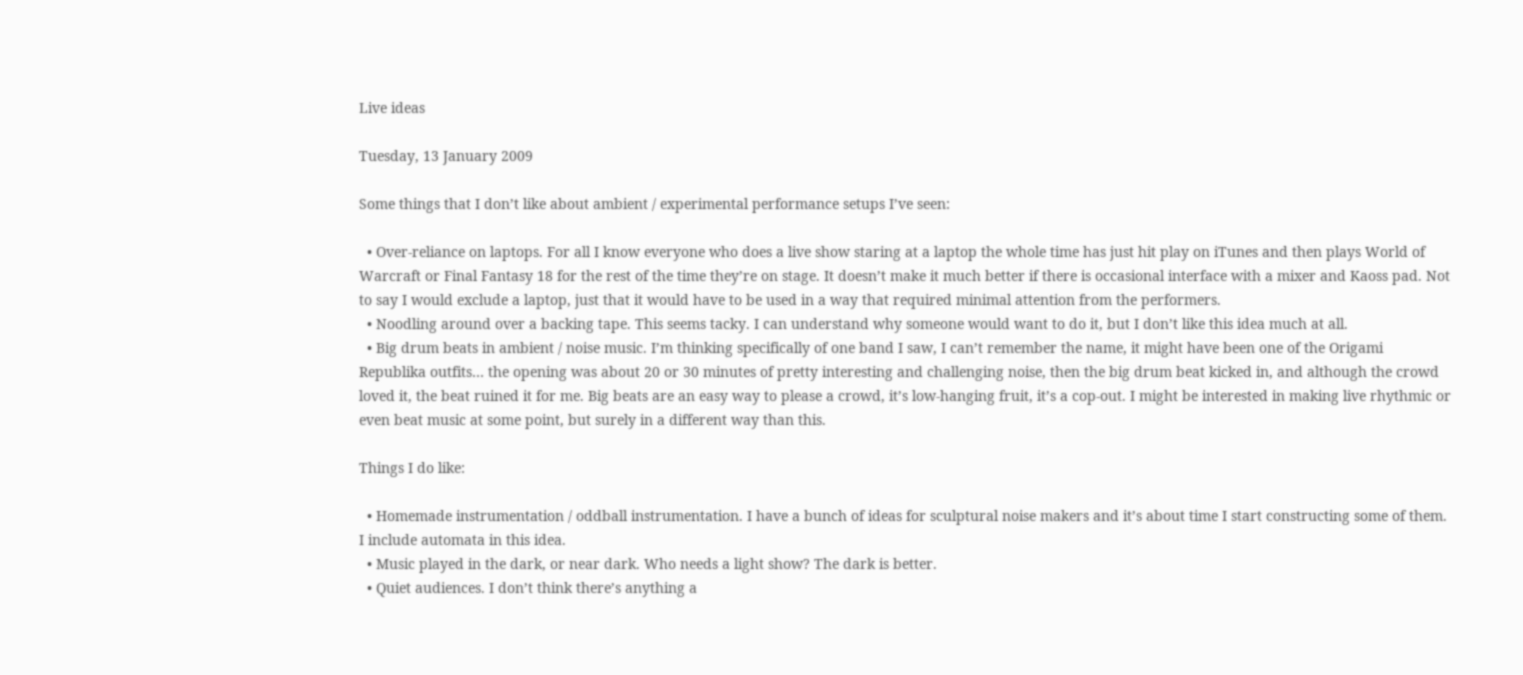Live ideas

Tuesday, 13 January 2009

Some things that I don’t like about ambient / experimental performance setups I’ve seen:

  • Over-reliance on laptops. For all I know everyone who does a live show staring at a laptop the whole time has just hit play on iTunes and then plays World of Warcraft or Final Fantasy 18 for the rest of the time they’re on stage. It doesn’t make it much better if there is occasional interface with a mixer and Kaoss pad. Not to say I would exclude a laptop, just that it would have to be used in a way that required minimal attention from the performers.
  • Noodling around over a backing tape. This seems tacky. I can understand why someone would want to do it, but I don’t like this idea much at all.
  • Big drum beats in ambient / noise music. I’m thinking specifically of one band I saw, I can’t remember the name, it might have been one of the Origami Republika outfits… the opening was about 20 or 30 minutes of pretty interesting and challenging noise, then the big drum beat kicked in, and although the crowd loved it, the beat ruined it for me. Big beats are an easy way to please a crowd, it’s low-hanging fruit, it’s a cop-out. I might be interested in making live rhythmic or even beat music at some point, but surely in a different way than this.

Things I do like:

  • Homemade instrumentation / oddball instrumentation. I have a bunch of ideas for sculptural noise makers and it’s about time I start constructing some of them. I include automata in this idea.
  • Music played in the dark, or near dark. Who needs a light show? The dark is better.
  • Quiet audiences. I don’t think there’s anything a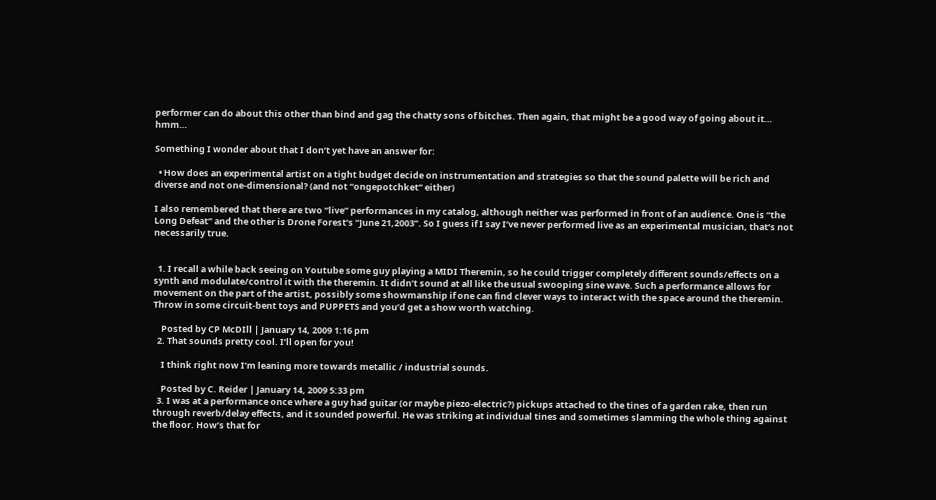performer can do about this other than bind and gag the chatty sons of bitches. Then again, that might be a good way of going about it… hmm…

Something I wonder about that I don’t yet have an answer for:

  • How does an experimental artist on a tight budget decide on instrumentation and strategies so that the sound palette will be rich and diverse and not one-dimensional? (and not “ongepotchket” either)

I also remembered that there are two “live” performances in my catalog, although neither was performed in front of an audience. One is “the Long Defeat” and the other is Drone Forest’s “June 21,2003”. So I guess if I say I’ve never performed live as an experimental musician, that’s not necessarily true.


  1. I recall a while back seeing on Youtube some guy playing a MIDI Theremin, so he could trigger completely different sounds/effects on a synth and modulate/control it with the theremin. It didn’t sound at all like the usual swooping sine wave. Such a performance allows for movement on the part of the artist, possibly some showmanship if one can find clever ways to interact with the space around the theremin. Throw in some circuit-bent toys and PUPPETS and you’d get a show worth watching.

    Posted by CP McDIll | January 14, 2009 1:16 pm
  2. That sounds pretty cool. I’ll open for you!

    I think right now I’m leaning more towards metallic / industrial sounds.

    Posted by C. Reider | January 14, 2009 5:33 pm
  3. I was at a performance once where a guy had guitar (or maybe piezo-electric?) pickups attached to the tines of a garden rake, then run through reverb/delay effects, and it sounded powerful. He was striking at individual tines and sometimes slamming the whole thing against the floor. How’s that for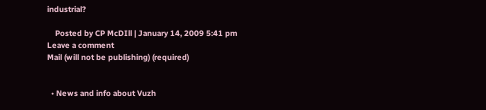industrial?

    Posted by CP McDIll | January 14, 2009 5:41 pm
Leave a comment
Mail (will not be publishing) (required)


  • News and info about Vuzh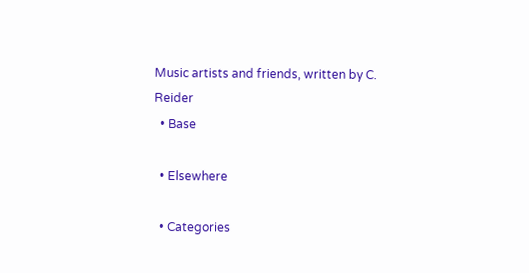Music artists and friends, written by C. Reider
  • Base

  • Elsewhere

  • Categories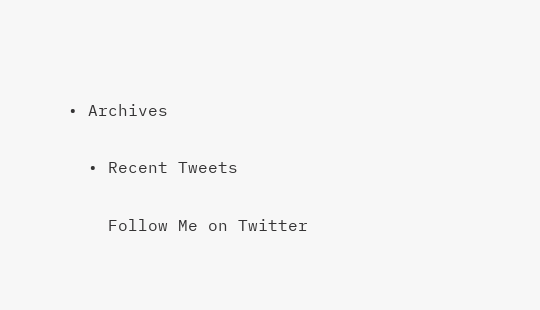• Archives

  • Recent Tweets

    Follow Me on Twitter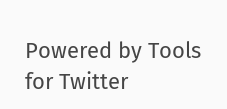Powered by Tools for Twitter